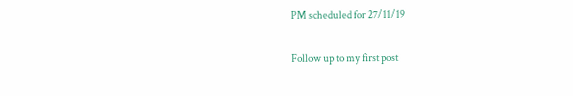PM scheduled for 27/11/19

Follow up to my first post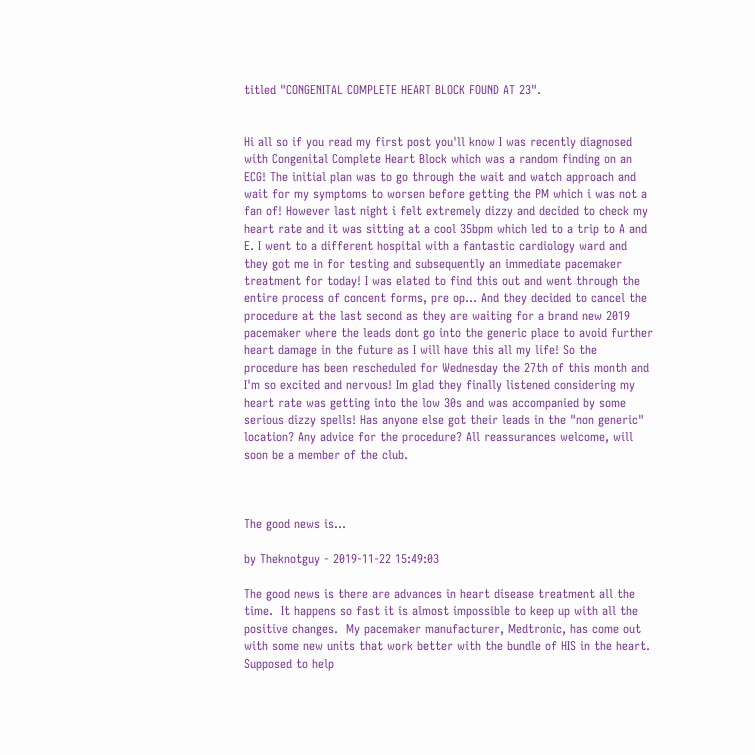titled "CONGENITAL COMPLETE HEART BLOCK FOUND AT 23".


Hi all so if you read my first post you'll know I was recently diagnosed with Congenital Complete Heart Block which was a random finding on an ECG! The initial plan was to go through the wait and watch approach and wait for my symptoms to worsen before getting the PM which i was not a fan of! However last night i felt extremely dizzy and decided to check my heart rate and it was sitting at a cool 35bpm which led to a trip to A and E. I went to a different hospital with a fantastic cardiology ward and they got me in for testing and subsequently an immediate pacemaker treatment for today! I was elated to find this out and went through the entire process of concent forms, pre op... And they decided to cancel the procedure at the last second as they are waiting for a brand new 2019 pacemaker where the leads dont go into the generic place to avoid further heart damage in the future as I will have this all my life! So the procedure has been rescheduled for Wednesday the 27th of this month and I'm so excited and nervous! Im glad they finally listened considering my heart rate was getting into the low 30s and was accompanied by some serious dizzy spells! Has anyone else got their leads in the "non generic" location? Any advice for the procedure? All reassurances welcome, will soon be a member of the club.



The good news is...

by Theknotguy - 2019-11-22 15:49:03

The good news is there are advances in heart disease treatment all the time.  It happens so fast it is almost impossible to keep up with all the positive changes.  My pacemaker manufacturer, Medtronic, has come out with some new units that work better with the bundle of HIS in the heart.  Supposed to help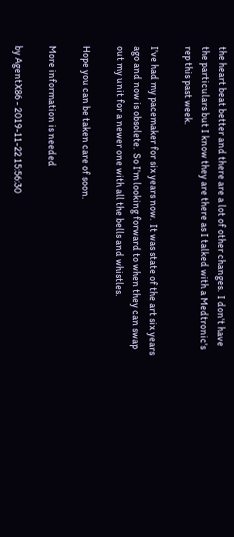the heart beat better and there are a lot of other changes.  I don't have the particulars but I know they are there as I talked with a Medtronic's rep this past week.

I've had my pacemaker for six years now.  It was state of the art six years ago and now is obsolete.  So I'm looking forward to when they can swap out my unit for a newer one with all the bells and whistles.

Hope you can be taken care of soon.

More information is needed

by AgentX86 - 2019-11-22 15:56:30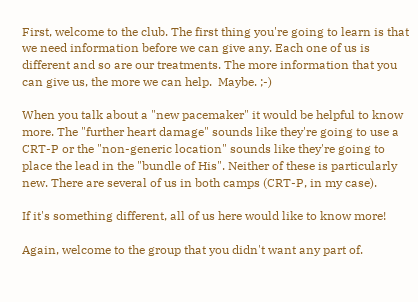First, welcome to the club. The first thing you're going to learn is that we need information before we can give any. Each one of us is different and so are our treatments. The more information that you can give us, the more we can help.  Maybe. ;-)

When you talk about a "new pacemaker" it would be helpful to know more. The "further heart damage" sounds like they're going to use a CRT-P or the "non-generic location" sounds like they're going to place the lead in the "bundle of His". Neither of these is particularly new. There are several of us in both camps (CRT-P, in my case).

If it's something different, all of us here would like to know more!

Again, welcome to the group that you didn't want any part of.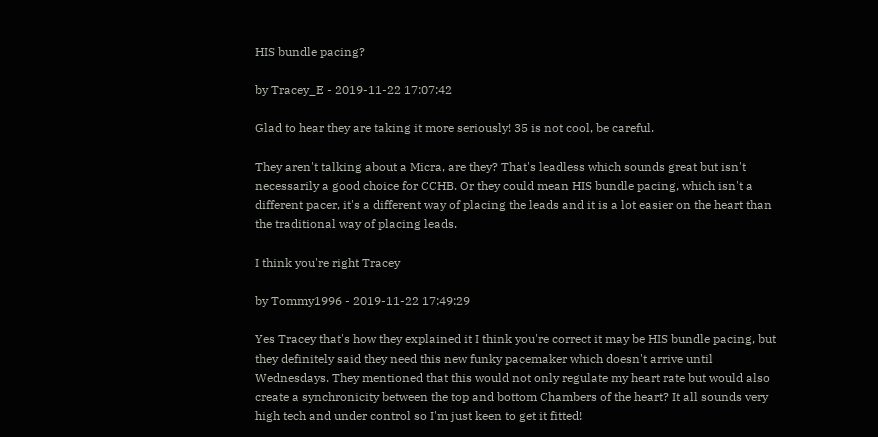HIS bundle pacing?

by Tracey_E - 2019-11-22 17:07:42

Glad to hear they are taking it more seriously! 35 is not cool, be careful.

They aren't talking about a Micra, are they? That's leadless which sounds great but isn't necessarily a good choice for CCHB. Or they could mean HIS bundle pacing, which isn't a different pacer, it's a different way of placing the leads and it is a lot easier on the heart than the traditional way of placing leads.

I think you're right Tracey

by Tommy1996 - 2019-11-22 17:49:29

Yes Tracey that's how they explained it I think you're correct it may be HIS bundle pacing, but they definitely said they need this new funky pacemaker which doesn't arrive until Wednesdays. They mentioned that this would not only regulate my heart rate but would also create a synchronicity between the top and bottom Chambers of the heart? It all sounds very high tech and under control so I'm just keen to get it fitted!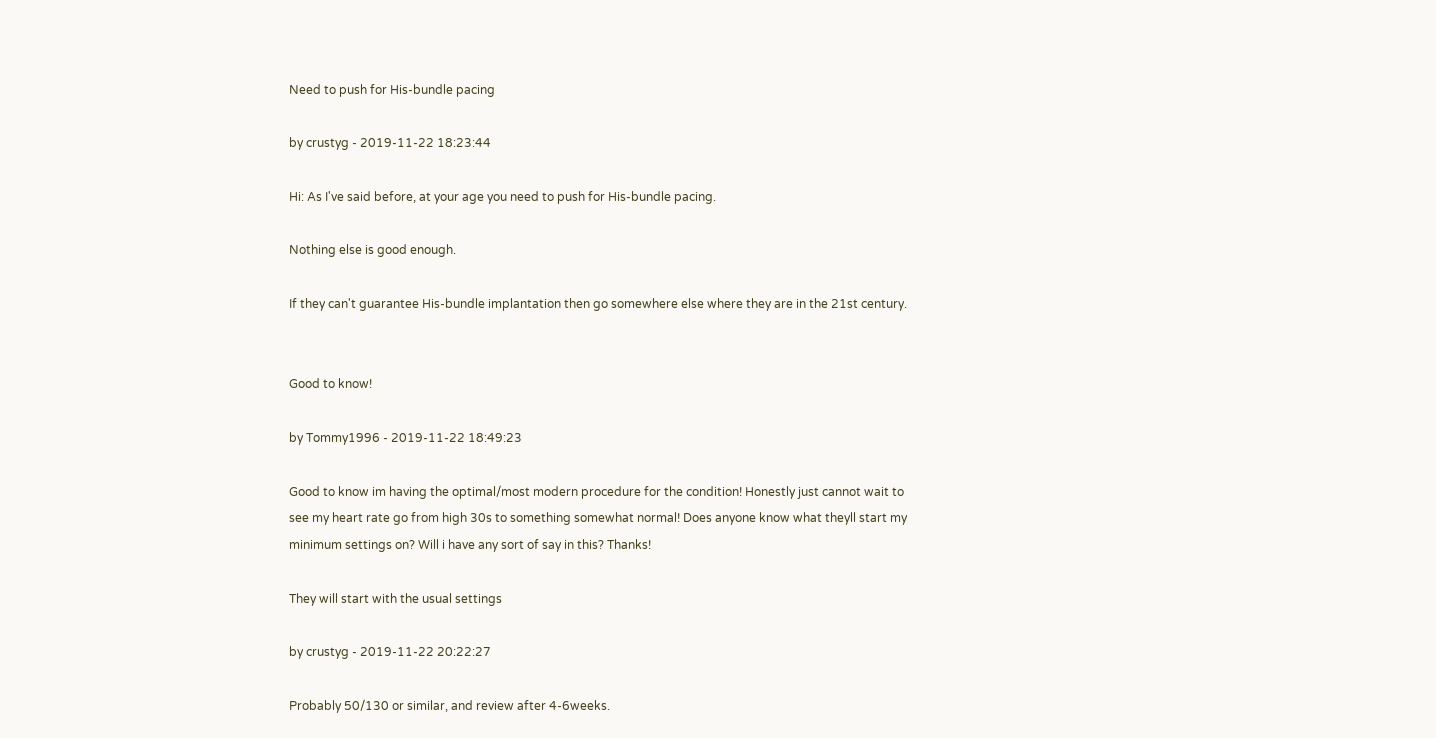Need to push for His-bundle pacing

by crustyg - 2019-11-22 18:23:44

Hi: As I've said before, at your age you need to push for His-bundle pacing.

Nothing else is good enough.

If they can't guarantee His-bundle implantation then go somewhere else where they are in the 21st century.


Good to know!

by Tommy1996 - 2019-11-22 18:49:23

Good to know im having the optimal/most modern procedure for the condition! Honestly just cannot wait to see my heart rate go from high 30s to something somewhat normal! Does anyone know what theyll start my minimum settings on? Will i have any sort of say in this? Thanks!

They will start with the usual settings

by crustyg - 2019-11-22 20:22:27

Probably 50/130 or similar, and review after 4-6weeks.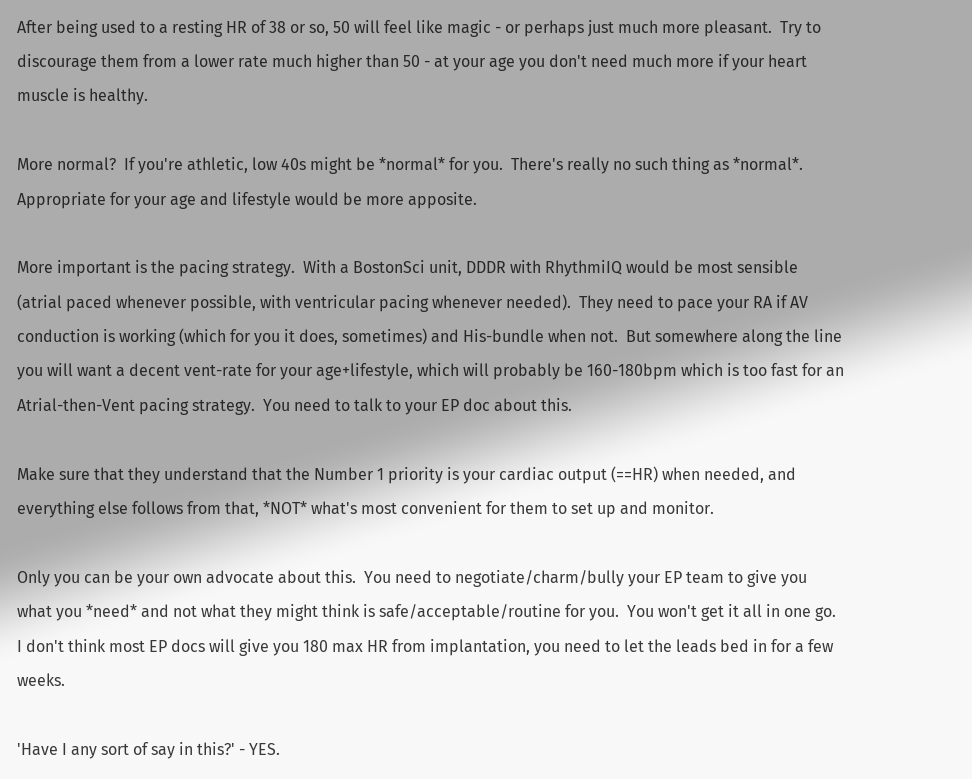After being used to a resting HR of 38 or so, 50 will feel like magic - or perhaps just much more pleasant.  Try to discourage them from a lower rate much higher than 50 - at your age you don't need much more if your heart muscle is healthy.

More normal?  If you're athletic, low 40s might be *normal* for you.  There's really no such thing as *normal*.  Appropriate for your age and lifestyle would be more apposite.

More important is the pacing strategy.  With a BostonSci unit, DDDR with RhythmiIQ would be most sensible (atrial paced whenever possible, with ventricular pacing whenever needed).  They need to pace your RA if AV conduction is working (which for you it does, sometimes) and His-bundle when not.  But somewhere along the line you will want a decent vent-rate for your age+lifestyle, which will probably be 160-180bpm which is too fast for an Atrial-then-Vent pacing strategy.  You need to talk to your EP doc about this.

Make sure that they understand that the Number 1 priority is your cardiac output (==HR) when needed, and everything else follows from that, *NOT* what's most convenient for them to set up and monitor.

Only you can be your own advocate about this.  You need to negotiate/charm/bully your EP team to give you what you *need* and not what they might think is safe/acceptable/routine for you.  You won't get it all in one go.  I don't think most EP docs will give you 180 max HR from implantation, you need to let the leads bed in for a few weeks.

'Have I any sort of say in this?' - YES.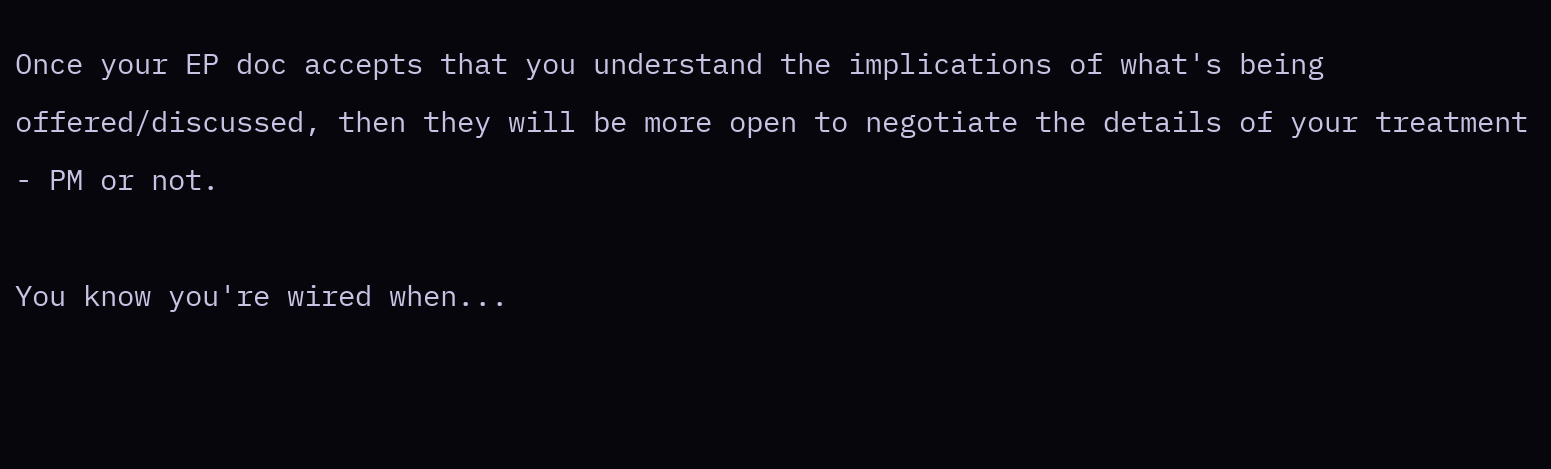Once your EP doc accepts that you understand the implications of what's being offered/discussed, then they will be more open to negotiate the details of your treatment - PM or not.

You know you're wired when...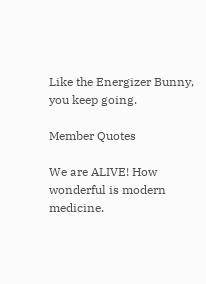Like the Energizer Bunny, you keep going.

Member Quotes

We are ALIVE! How wonderful is modern medicine.